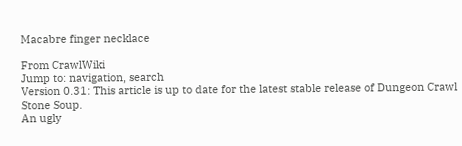Macabre finger necklace

From CrawlWiki
Jump to: navigation, search
Version 0.31: This article is up to date for the latest stable release of Dungeon Crawl Stone Soup.
An ugly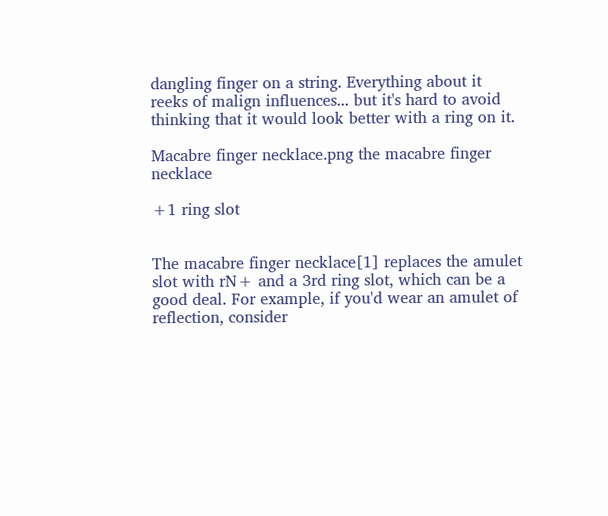dangling finger on a string. Everything about it reeks of malign influences... but it's hard to avoid thinking that it would look better with a ring on it.

Macabre finger necklace.png the macabre finger necklace

+1 ring slot


The macabre finger necklace[1] replaces the amulet slot with rN+ and a 3rd ring slot, which can be a good deal. For example, if you'd wear an amulet of reflection, consider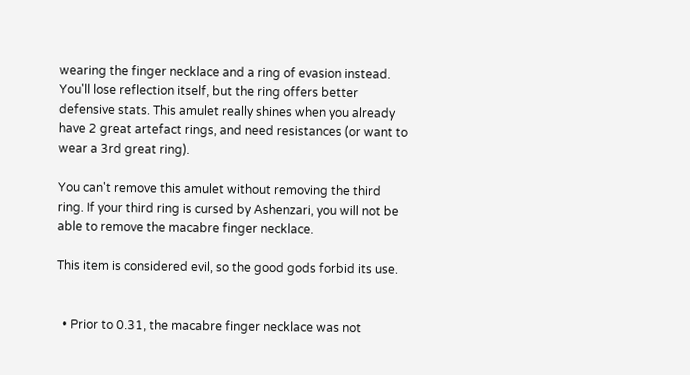wearing the finger necklace and a ring of evasion instead. You'll lose reflection itself, but the ring offers better defensive stats. This amulet really shines when you already have 2 great artefact rings, and need resistances (or want to wear a 3rd great ring).

You can't remove this amulet without removing the third ring. If your third ring is cursed by Ashenzari, you will not be able to remove the macabre finger necklace.

This item is considered evil, so the good gods forbid its use.


  • Prior to 0.31, the macabre finger necklace was not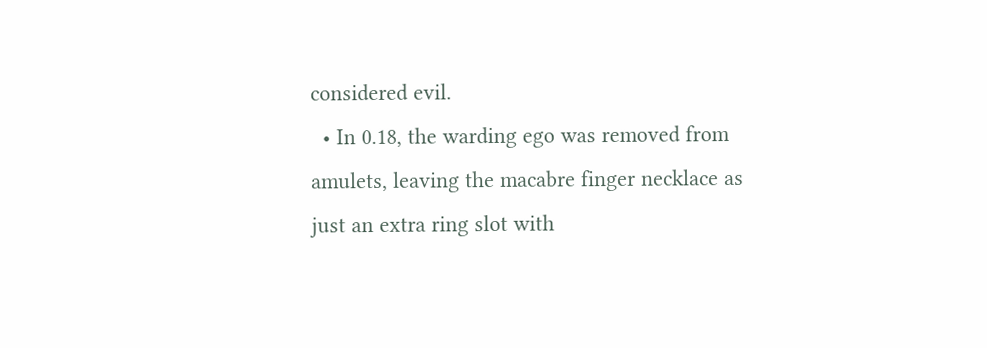considered evil.
  • In 0.18, the warding ego was removed from amulets, leaving the macabre finger necklace as just an extra ring slot with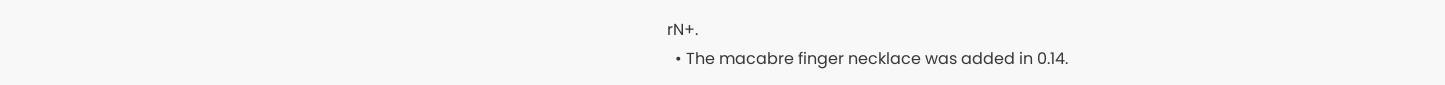rN+.
  • The macabre finger necklace was added in 0.14.